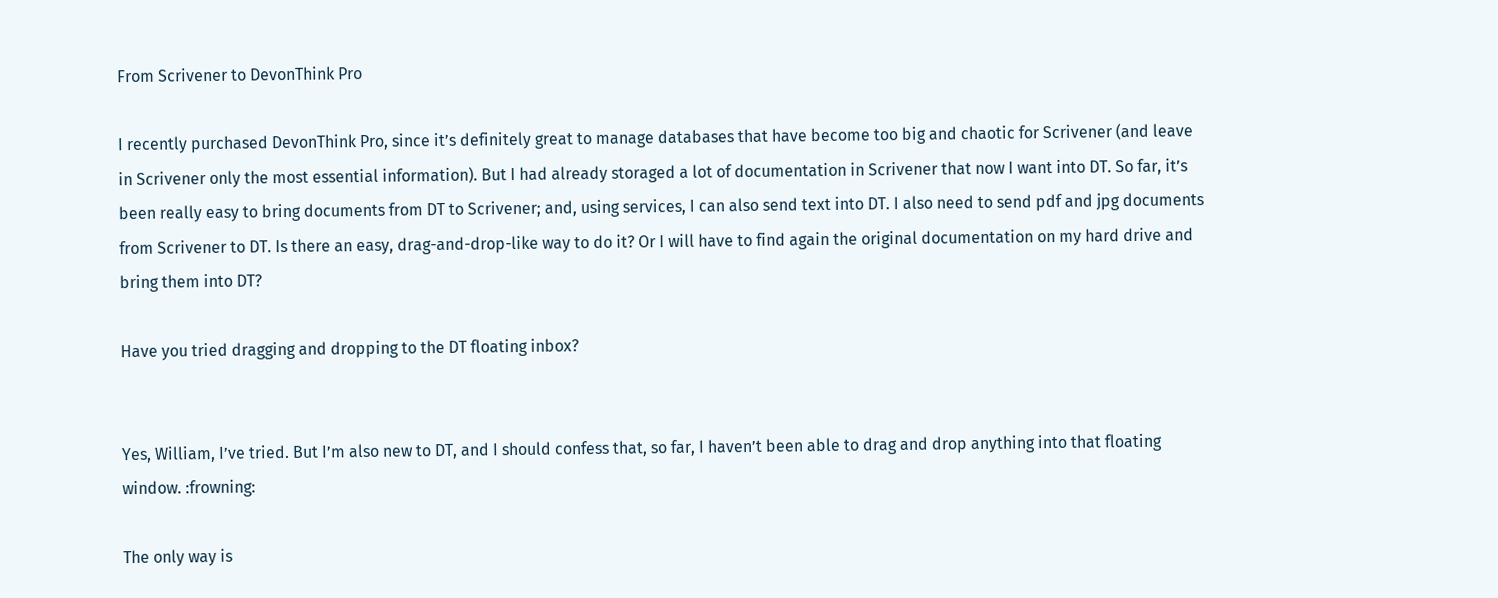From Scrivener to DevonThink Pro

I recently purchased DevonThink Pro, since it’s definitely great to manage databases that have become too big and chaotic for Scrivener (and leave in Scrivener only the most essential information). But I had already storaged a lot of documentation in Scrivener that now I want into DT. So far, it’s been really easy to bring documents from DT to Scrivener; and, using services, I can also send text into DT. I also need to send pdf and jpg documents from Scrivener to DT. Is there an easy, drag-and-drop-like way to do it? Or I will have to find again the original documentation on my hard drive and bring them into DT?

Have you tried dragging and dropping to the DT floating inbox?


Yes, William, I’ve tried. But I’m also new to DT, and I should confess that, so far, I haven’t been able to drag and drop anything into that floating window. :frowning:

The only way is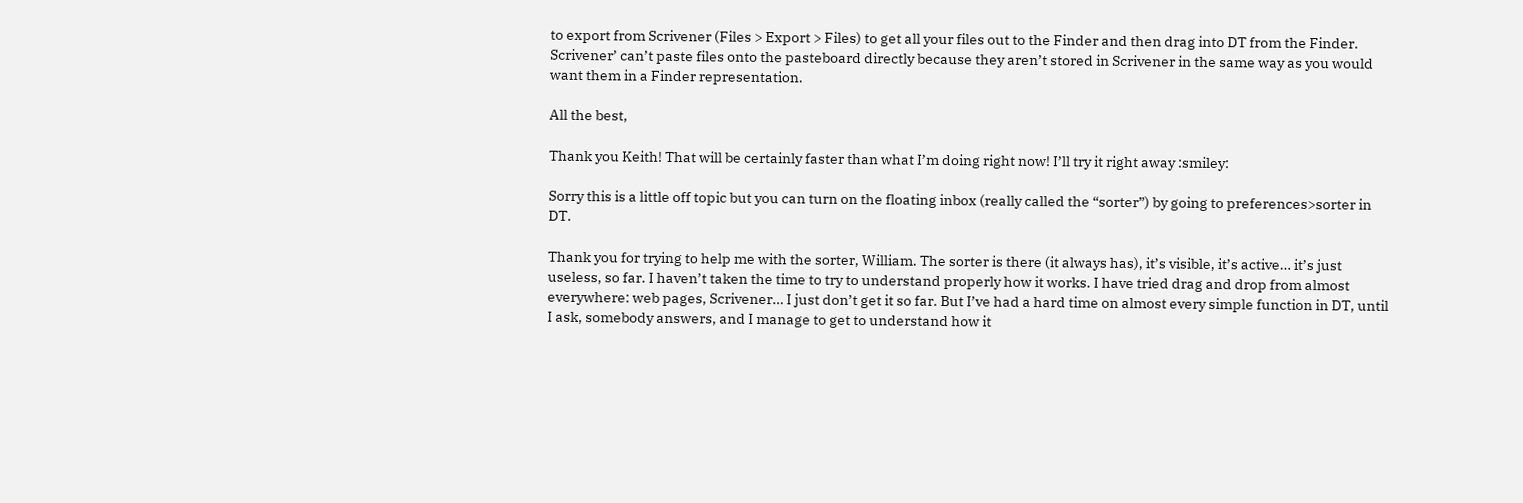to export from Scrivener (Files > Export > Files) to get all your files out to the Finder and then drag into DT from the Finder. Scrivener’ can’t paste files onto the pasteboard directly because they aren’t stored in Scrivener in the same way as you would want them in a Finder representation.

All the best,

Thank you Keith! That will be certainly faster than what I’m doing right now! I’ll try it right away :smiley:

Sorry this is a little off topic but you can turn on the floating inbox (really called the “sorter”) by going to preferences>sorter in DT.

Thank you for trying to help me with the sorter, William. The sorter is there (it always has), it’s visible, it’s active… it’s just useless, so far. I haven’t taken the time to try to understand properly how it works. I have tried drag and drop from almost everywhere: web pages, Scrivener… I just don’t get it so far. But I’ve had a hard time on almost every simple function in DT, until I ask, somebody answers, and I manage to get to understand how it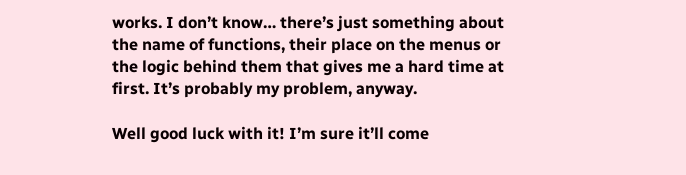works. I don’t know… there’s just something about the name of functions, their place on the menus or the logic behind them that gives me a hard time at first. It’s probably my problem, anyway.

Well good luck with it! I’m sure it’ll come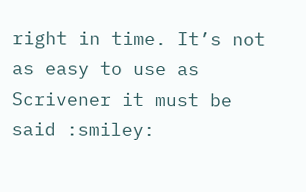right in time. It’s not as easy to use as Scrivener it must be said :smiley: